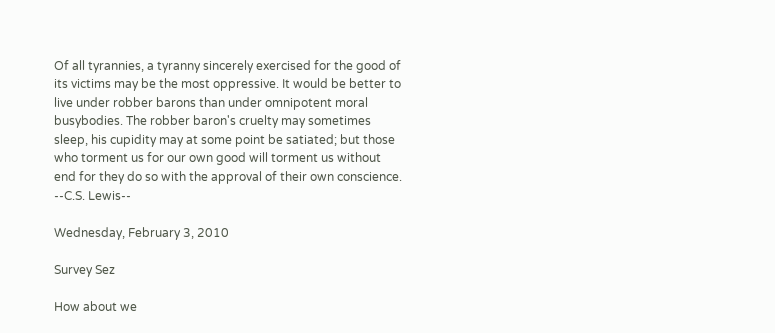Of all tyrannies, a tyranny sincerely exercised for the good of its victims may be the most oppressive. It would be better to live under robber barons than under omnipotent moral busybodies. The robber baron's cruelty may sometimes sleep, his cupidity may at some point be satiated; but those who torment us for our own good will torment us without end for they do so with the approval of their own conscience.
--C.S. Lewis--

Wednesday, February 3, 2010

Survey Sez

How about we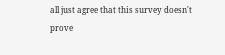all just agree that this survey doesn't prove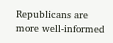Republicans are more well-informed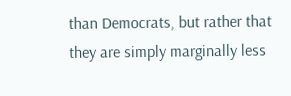than Democrats, but rather that they are simply marginally less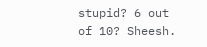stupid? 6 out of 10? Sheesh.